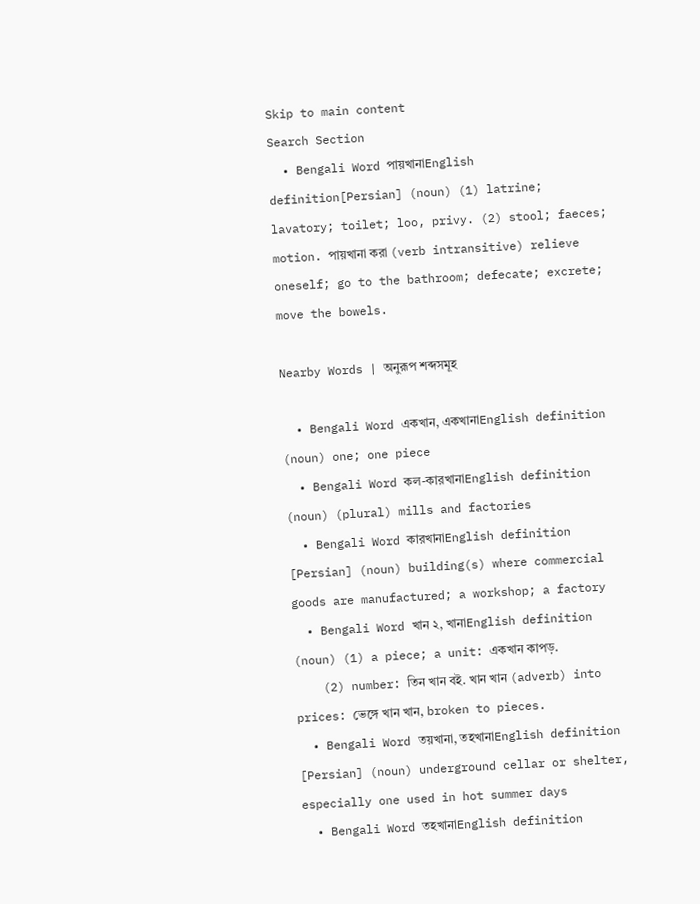Skip to main content
Search Section
  • Bengali Word পায়খানাEnglish definition[Persian] (noun) (1) latrine; lavatory; toilet; loo, privy. (2) stool; faeces; motion. পায়খানা করা (verb intransitive) relieve oneself; go to the bathroom; defecate; excrete; move the bowels.

Nearby Words | অনুরূপ শব্দসমূহ

  • Bengali Word একখান, একখানাEnglish definition (noun) one; one piece
  • Bengali Word কল-কারখানাEnglish definition (noun) (plural) mills and factories
  • Bengali Word কারখানাEnglish definition [Persian] (noun) building(s) where commercial goods are manufactured; a workshop; a factory
  • Bengali Word খান ২, খানাEnglish definition (noun) (1) a piece; a unit: একখান কাপড়.
    (2) number: তিন খান বই. খান খান (adverb) into prices: ভেঙ্গে খান খান, broken to pieces.
  • Bengali Word তয়খানা, তহখানাEnglish definition [Persian] (noun) underground cellar or shelter, especially one used in hot summer days
  • Bengali Word তহখানাEnglish definition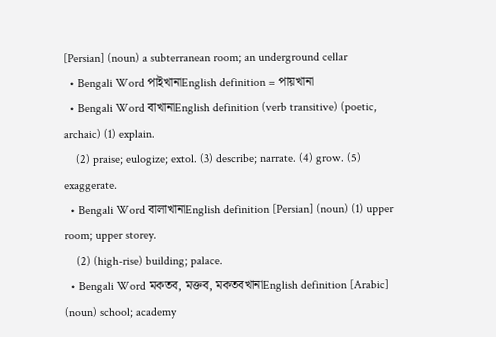[Persian] (noun) a subterranean room; an underground cellar
  • Bengali Word পাইখানাEnglish definition = পায়খানা
  • Bengali Word বাখানাEnglish definition (verb transitive) (poetic, archaic) (1) explain.
    (2) praise; eulogize; extol. (3) describe; narrate. (4) grow. (5) exaggerate.
  • Bengali Word বালাখানাEnglish definition [Persian] (noun) (1) upper room; upper storey.
    (2) (high-rise) building; palace.
  • Bengali Word মকতব, মক্তব, মকতবখানাEnglish definition [Arabic] (noun) school; academy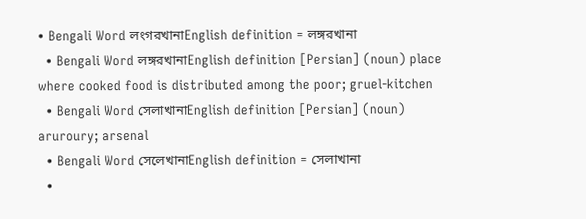• Bengali Word লংগরখানাEnglish definition = লঙ্গরখানা
  • Bengali Word লঙ্গরখানাEnglish definition [Persian] (noun) place where cooked food is distributed among the poor; gruel-kitchen
  • Bengali Word সেলাখানাEnglish definition [Persian] (noun) aruroury; arsenal
  • Bengali Word সেলেখানাEnglish definition = সেলাখানা
  •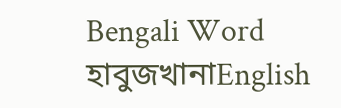Bengali Word হাবুজখানাEnglish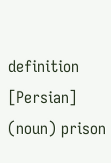definition [Persian] (noun) prison